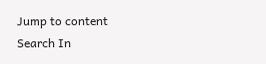Jump to content
Search In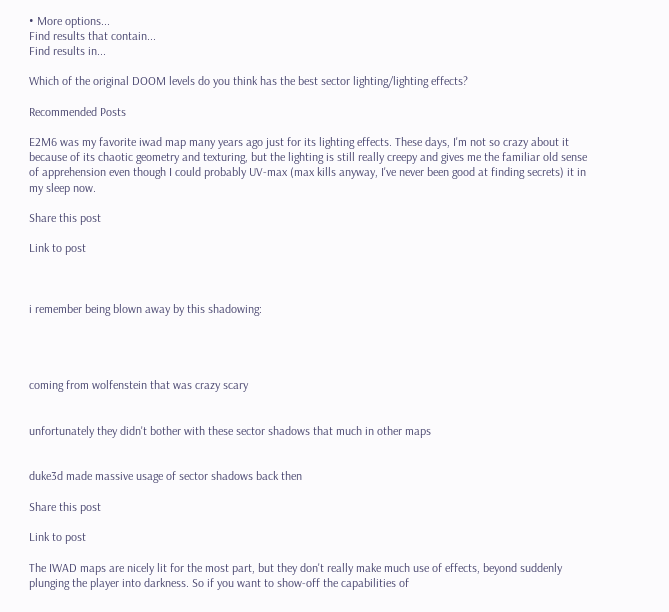• More options...
Find results that contain...
Find results in...

Which of the original DOOM levels do you think has the best sector lighting/lighting effects?

Recommended Posts

E2M6 was my favorite iwad map many years ago just for its lighting effects. These days, I'm not so crazy about it because of its chaotic geometry and texturing, but the lighting is still really creepy and gives me the familiar old sense of apprehension even though I could probably UV-max (max kills anyway, I've never been good at finding secrets) it in my sleep now.

Share this post

Link to post



i remember being blown away by this shadowing:




coming from wolfenstein that was crazy scary


unfortunately they didn't bother with these sector shadows that much in other maps


duke3d made massive usage of sector shadows back then

Share this post

Link to post

The IWAD maps are nicely lit for the most part, but they don't really make much use of effects, beyond suddenly plunging the player into darkness. So if you want to show-off the capabilities of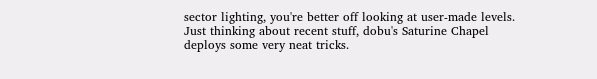sector lighting, you're better off looking at user-made levels. Just thinking about recent stuff, dobu's Saturine Chapel deploys some very neat tricks.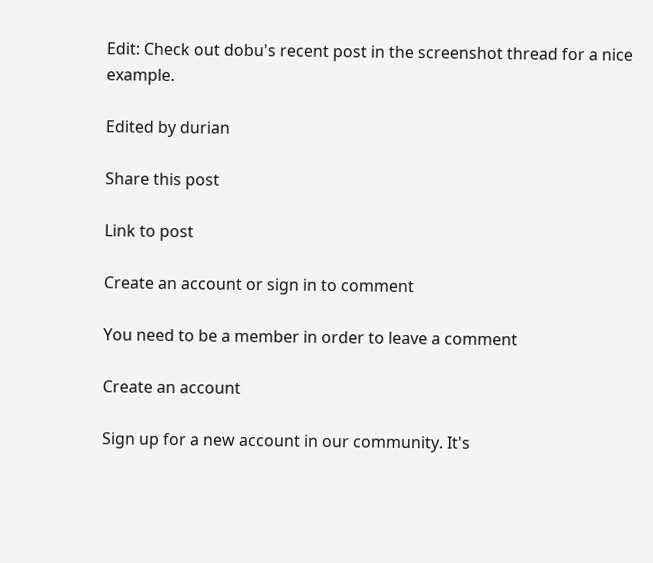Edit: Check out dobu's recent post in the screenshot thread for a nice example.

Edited by durian

Share this post

Link to post

Create an account or sign in to comment

You need to be a member in order to leave a comment

Create an account

Sign up for a new account in our community. It's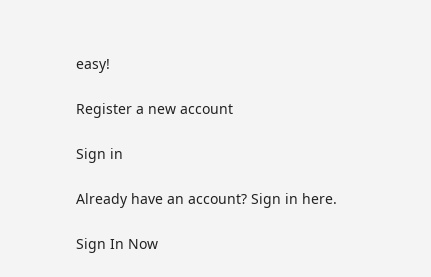easy!

Register a new account

Sign in

Already have an account? Sign in here.

Sign In Now